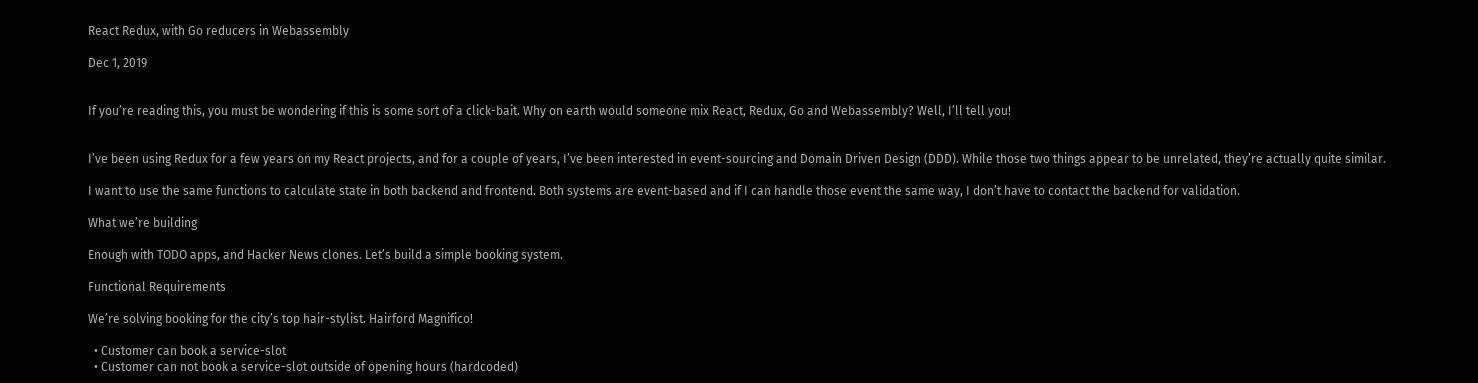React Redux, with Go reducers in Webassembly

Dec 1, 2019


If you’re reading this, you must be wondering if this is some sort of a click-bait. Why on earth would someone mix React, Redux, Go and Webassembly? Well, I’ll tell you!


I’ve been using Redux for a few years on my React projects, and for a couple of years, I’ve been interested in event-sourcing and Domain Driven Design (DDD). While those two things appear to be unrelated, they’re actually quite similar.

I want to use the same functions to calculate state in both backend and frontend. Both systems are event-based and if I can handle those event the same way, I don’t have to contact the backend for validation.

What we’re building

Enough with TODO apps, and Hacker News clones. Let’s build a simple booking system.

Functional Requirements

We’re solving booking for the city’s top hair-stylist. Hairford Magnifico!

  • Customer can book a service-slot
  • Customer can not book a service-slot outside of opening hours (hardcoded)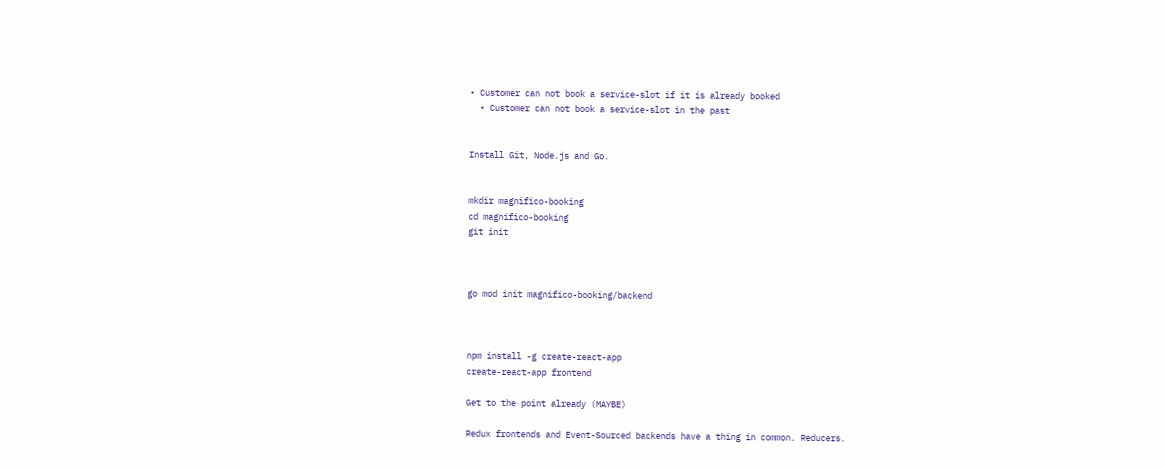• Customer can not book a service-slot if it is already booked
  • Customer can not book a service-slot in the past


Install Git, Node.js and Go.


mkdir magnifico-booking
cd magnifico-booking
git init



go mod init magnifico-booking/backend



npm install -g create-react-app
create-react-app frontend

Get to the point already (MAYBE)

Redux frontends and Event-Sourced backends have a thing in common. Reducers.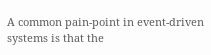A common pain-point in event-driven systems is that the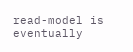read-model is eventually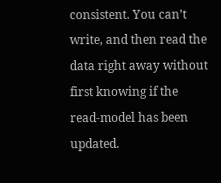consistent. You can’t write, and then read the data right away without first knowing if the read-model has been updated.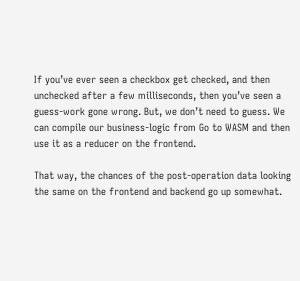If you’ve ever seen a checkbox get checked, and then unchecked after a few milliseconds, then you’ve seen a guess-work gone wrong. But, we don’t need to guess. We can compile our business-logic from Go to WASM and then use it as a reducer on the frontend.

That way, the chances of the post-operation data looking the same on the frontend and backend go up somewhat.